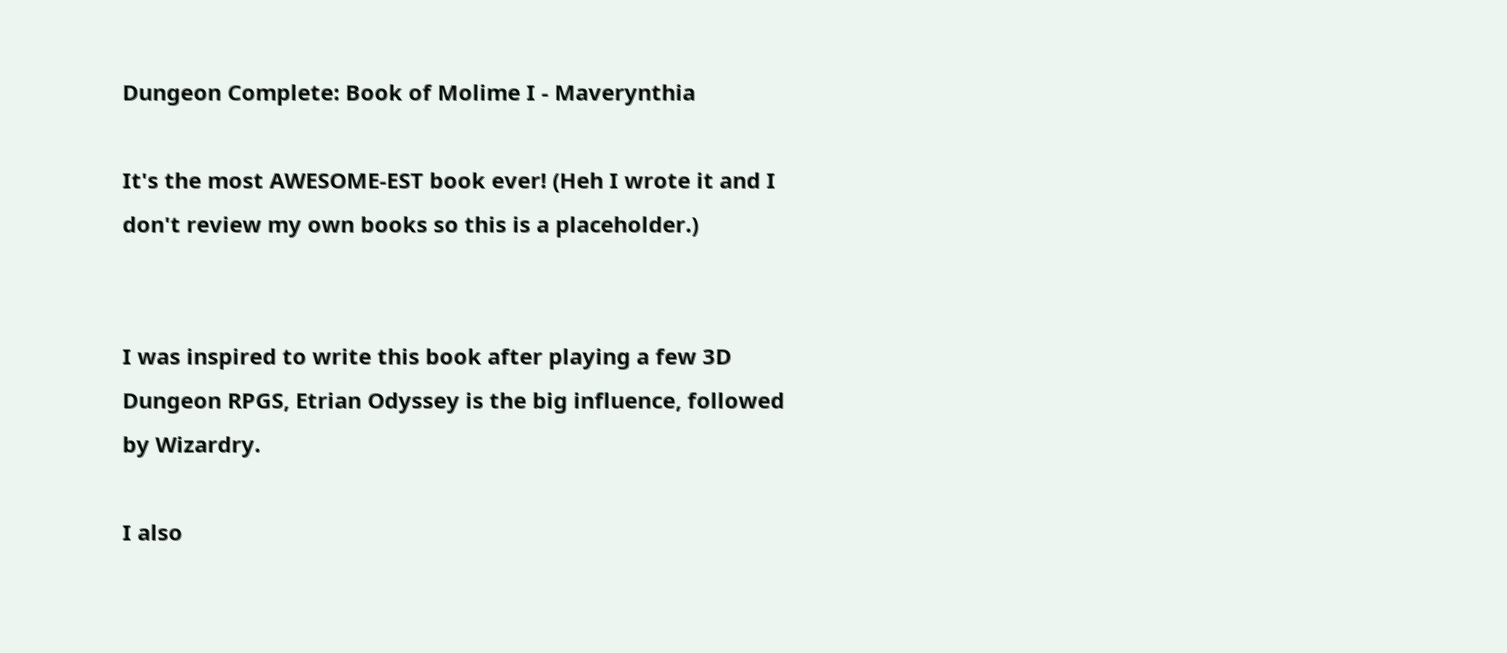Dungeon Complete: Book of Molime I - Maverynthia

It's the most AWESOME-EST book ever! (Heh I wrote it and I don't review my own books so this is a placeholder.)


I was inspired to write this book after playing a few 3D Dungeon RPGS, Etrian Odyssey is the big influence, followed by Wizardry.

I also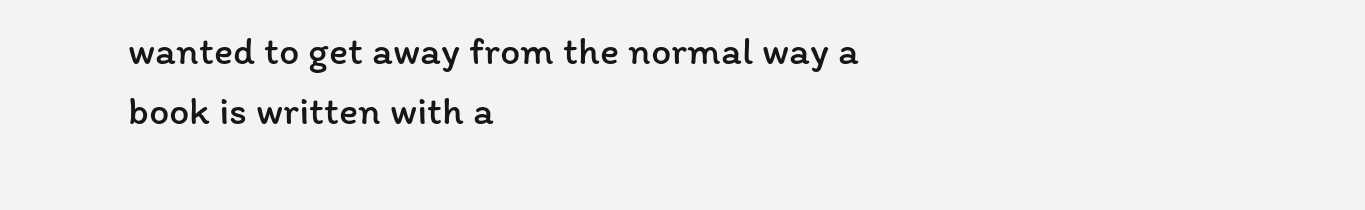wanted to get away from the normal way a book is written with a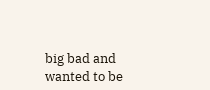big bad and wanted to be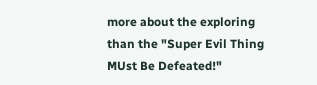more about the exploring than the "Super Evil Thing MUst Be Defeated!"